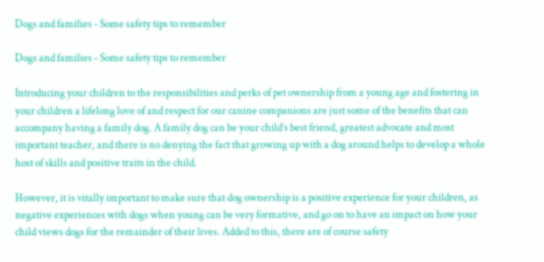Dogs and families - Some safety tips to remember

Dogs and families - Some safety tips to remember

Introducing your children to the responsibilities and perks of pet ownership from a young age and fostering in your children a lifelong love of and respect for our canine companions are just some of the benefits that can accompany having a family dog. A family dog can be your child’s best friend, greatest advocate and most important teacher, and there is no denying the fact that growing up with a dog around helps to develop a whole host of skills and positive traits in the child.

However, it is vitally important to make sure that dog ownership is a positive experience for your children, as negative experiences with dogs when young can be very formative, and go on to have an impact on how your child views dogs for the remainder of their lives. Added to this, there are of course safety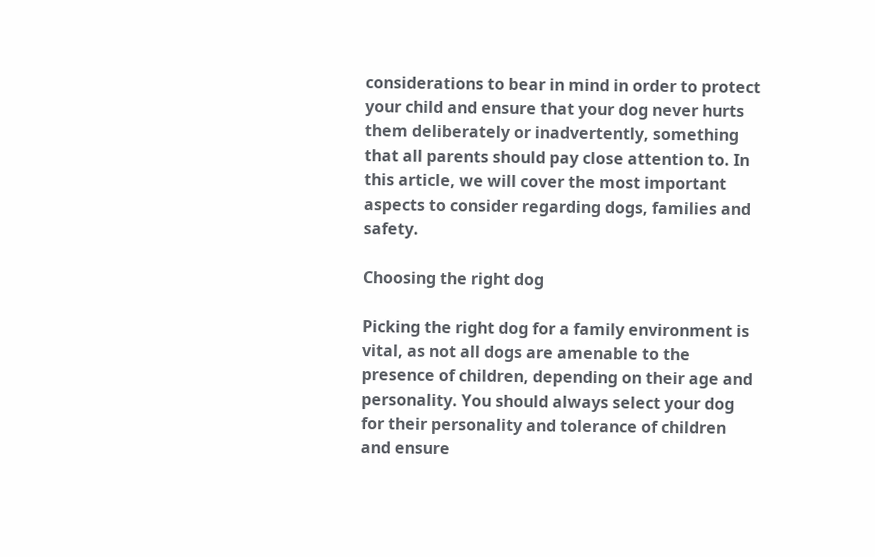considerations to bear in mind in order to protect your child and ensure that your dog never hurts them deliberately or inadvertently, something that all parents should pay close attention to. In this article, we will cover the most important aspects to consider regarding dogs, families and safety.

Choosing the right dog

Picking the right dog for a family environment is vital, as not all dogs are amenable to the presence of children, depending on their age and personality. You should always select your dog for their personality and tolerance of children and ensure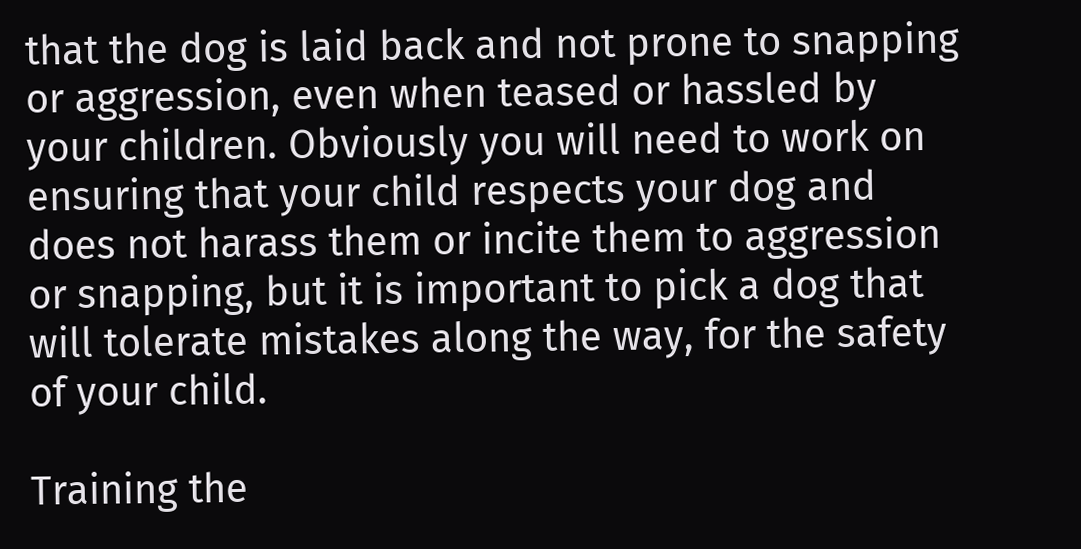that the dog is laid back and not prone to snapping or aggression, even when teased or hassled by your children. Obviously you will need to work on ensuring that your child respects your dog and does not harass them or incite them to aggression or snapping, but it is important to pick a dog that will tolerate mistakes along the way, for the safety of your child.

Training the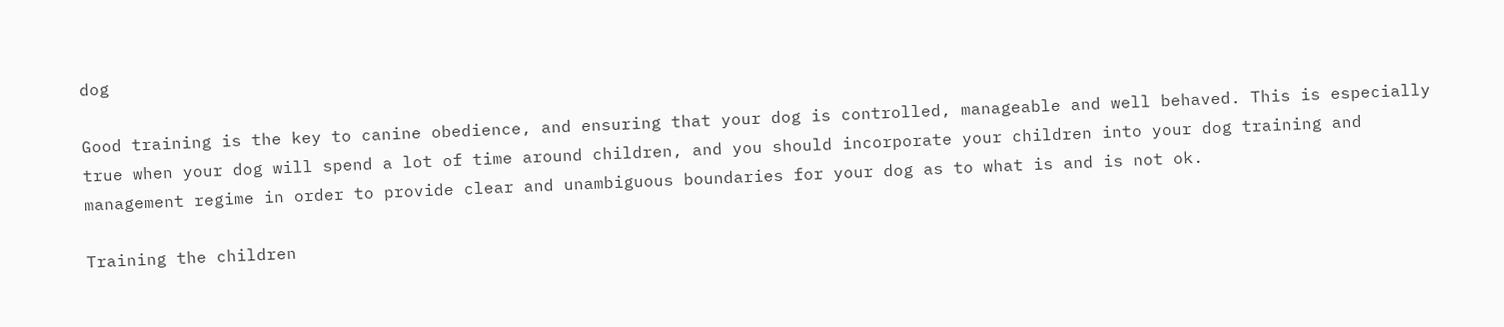dog

Good training is the key to canine obedience, and ensuring that your dog is controlled, manageable and well behaved. This is especially true when your dog will spend a lot of time around children, and you should incorporate your children into your dog training and management regime in order to provide clear and unambiguous boundaries for your dog as to what is and is not ok.

Training the children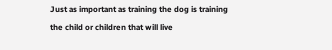Just as important as training the dog is training the child or children that will live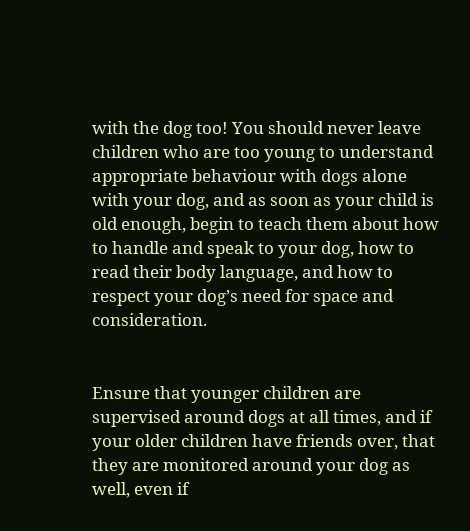with the dog too! You should never leave children who are too young to understand appropriate behaviour with dogs alone with your dog, and as soon as your child is old enough, begin to teach them about how to handle and speak to your dog, how to read their body language, and how to respect your dog’s need for space and consideration.


Ensure that younger children are supervised around dogs at all times, and if your older children have friends over, that they are monitored around your dog as well, even if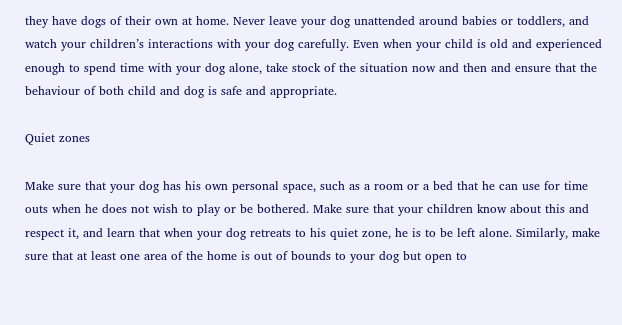they have dogs of their own at home. Never leave your dog unattended around babies or toddlers, and watch your children’s interactions with your dog carefully. Even when your child is old and experienced enough to spend time with your dog alone, take stock of the situation now and then and ensure that the behaviour of both child and dog is safe and appropriate.

Quiet zones

Make sure that your dog has his own personal space, such as a room or a bed that he can use for time outs when he does not wish to play or be bothered. Make sure that your children know about this and respect it, and learn that when your dog retreats to his quiet zone, he is to be left alone. Similarly, make sure that at least one area of the home is out of bounds to your dog but open to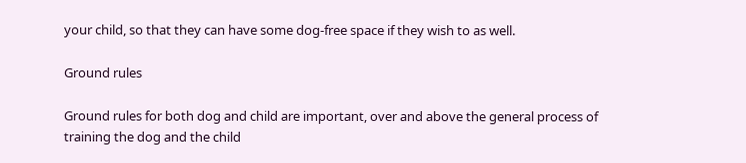your child, so that they can have some dog-free space if they wish to as well.

Ground rules

Ground rules for both dog and child are important, over and above the general process of training the dog and the child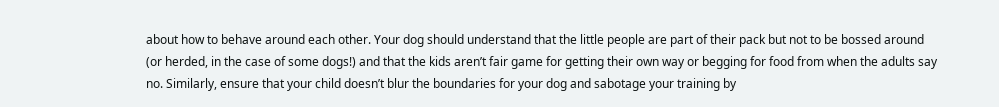about how to behave around each other. Your dog should understand that the little people are part of their pack but not to be bossed around (or herded, in the case of some dogs!) and that the kids aren’t fair game for getting their own way or begging for food from when the adults say no. Similarly, ensure that your child doesn’t blur the boundaries for your dog and sabotage your training by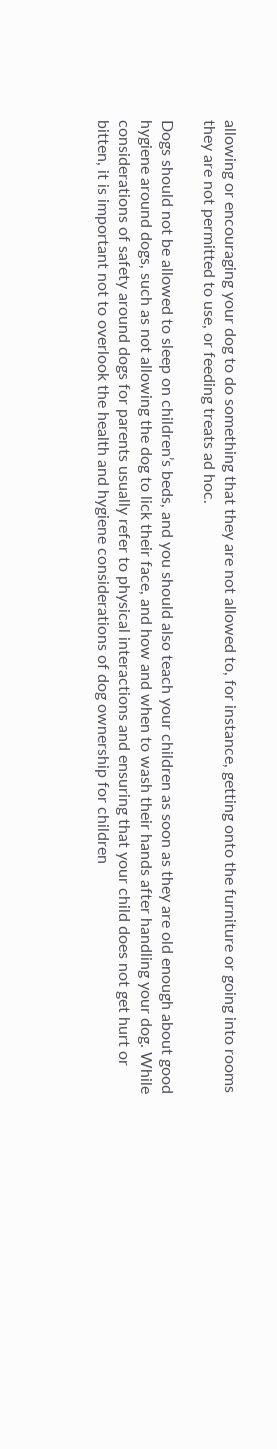allowing or encouraging your dog to do something that they are not allowed to, for instance, getting onto the furniture or going into rooms they are not permitted to use, or feeding treats ad hoc.

Dogs should not be allowed to sleep on children’s beds, and you should also teach your children as soon as they are old enough about good hygiene around dogs, such as not allowing the dog to lick their face, and how and when to wash their hands after handling your dog. While considerations of safety around dogs for parents usually refer to physical interactions and ensuring that your child does not get hurt or bitten, it is important not to overlook the health and hygiene considerations of dog ownership for children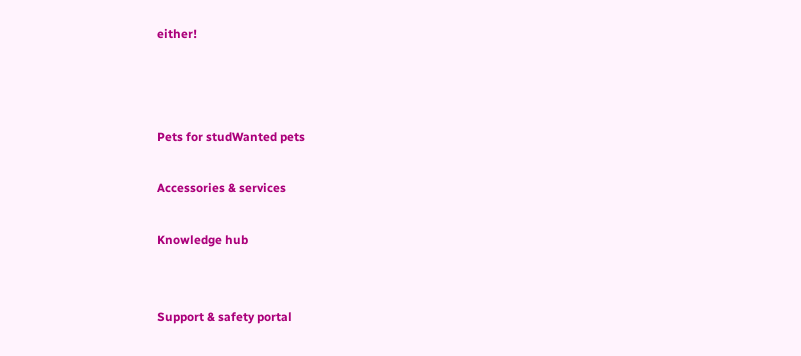either!



Pets for studWanted pets

Accessories & services

Knowledge hub


Support & safety portal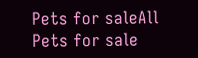Pets for saleAll Pets for sale